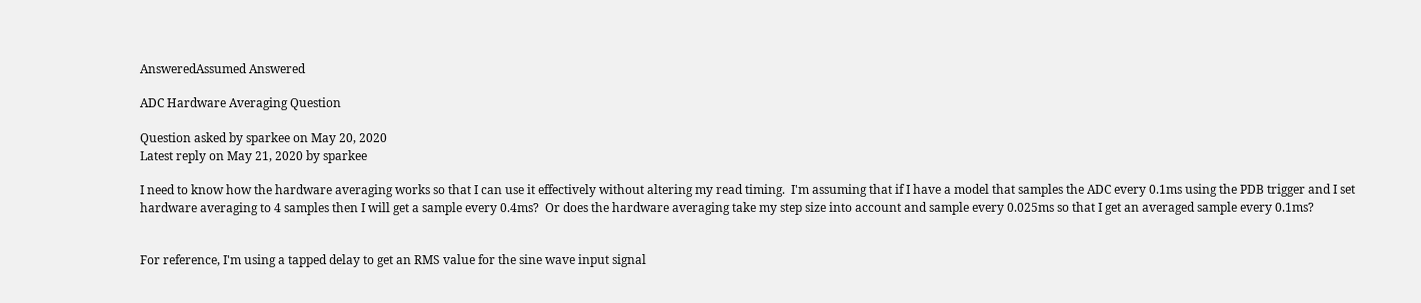AnsweredAssumed Answered

ADC Hardware Averaging Question

Question asked by sparkee on May 20, 2020
Latest reply on May 21, 2020 by sparkee

I need to know how the hardware averaging works so that I can use it effectively without altering my read timing.  I'm assuming that if I have a model that samples the ADC every 0.1ms using the PDB trigger and I set hardware averaging to 4 samples then I will get a sample every 0.4ms?  Or does the hardware averaging take my step size into account and sample every 0.025ms so that I get an averaged sample every 0.1ms?


For reference, I'm using a tapped delay to get an RMS value for the sine wave input signal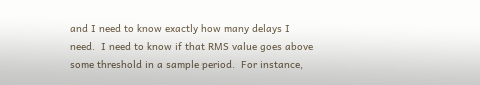and I need to know exactly how many delays I need.  I need to know if that RMS value goes above some threshold in a sample period.  For instance,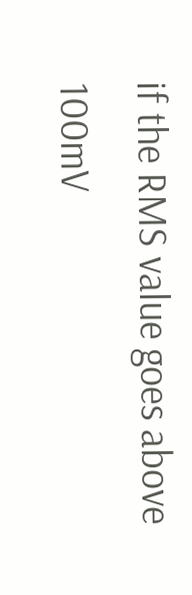if the RMS value goes above 100mV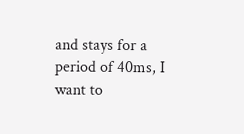and stays for a period of 40ms, I want to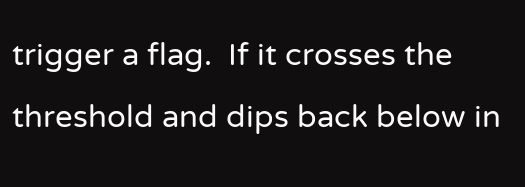trigger a flag.  If it crosses the threshold and dips back below in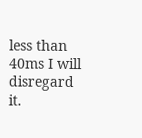less than 40ms I will disregard it.